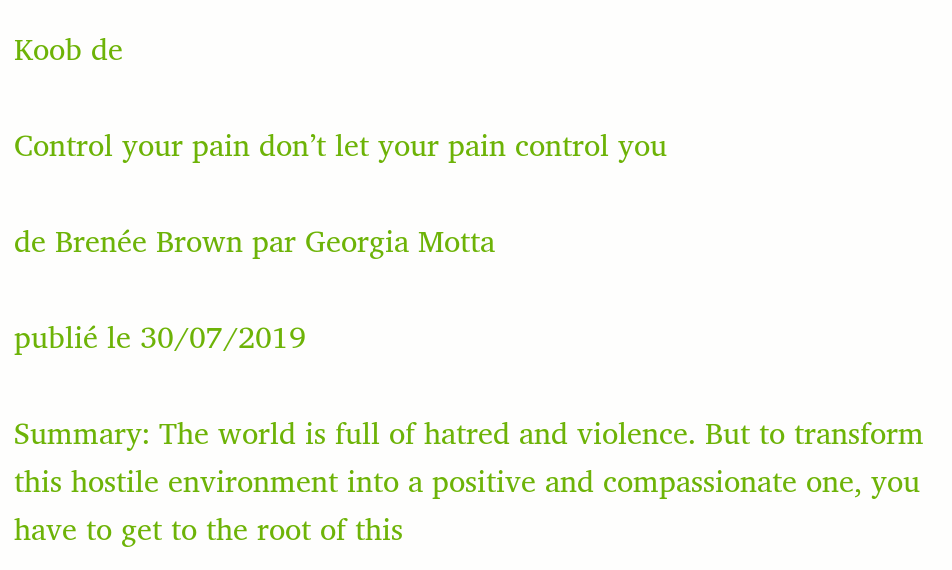Koob de

Control your pain don’t let your pain control you

de Brenée Brown par Georgia Motta

publié le 30/07/2019

Summary: The world is full of hatred and violence. But to transform this hostile environment into a positive and compassionate one, you have to get to the root of this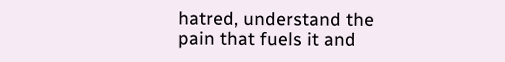hatred, understand the pain that fuels it and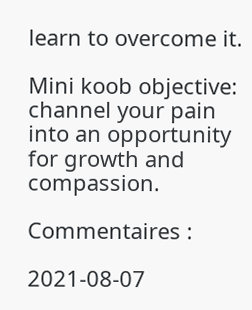learn to overcome it.

Mini koob objective: channel your pain into an opportunity for growth and compassion.

Commentaires :

2021-08-07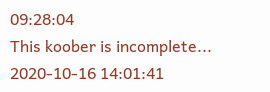09:28:04
This koober is incomplete...
2020-10-16 14:01:41